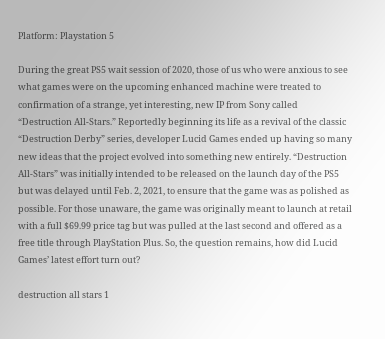Platform: Playstation 5

During the great PS5 wait session of 2020, those of us who were anxious to see what games were on the upcoming enhanced machine were treated to confirmation of a strange, yet interesting, new IP from Sony called “Destruction All-Stars.” Reportedly beginning its life as a revival of the classic “Destruction Derby” series, developer Lucid Games ended up having so many new ideas that the project evolved into something new entirely. “Destruction All-Stars” was initially intended to be released on the launch day of the PS5 but was delayed until Feb. 2, 2021, to ensure that the game was as polished as possible. For those unaware, the game was originally meant to launch at retail with a full $69.99 price tag but was pulled at the last second and offered as a free title through PlayStation Plus. So, the question remains, how did Lucid Games’ latest effort turn out?

destruction all stars 1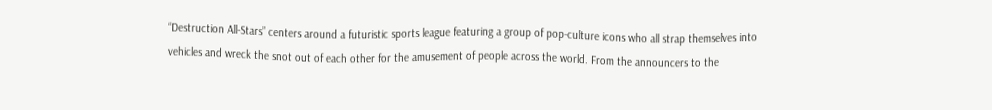“Destruction All-Stars” centers around a futuristic sports league featuring a group of pop-culture icons who all strap themselves into vehicles and wreck the snot out of each other for the amusement of people across the world. From the announcers to the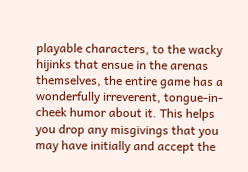playable characters, to the wacky hijinks that ensue in the arenas themselves, the entire game has a wonderfully irreverent, tongue-in-cheek humor about it. This helps you drop any misgivings that you may have initially and accept the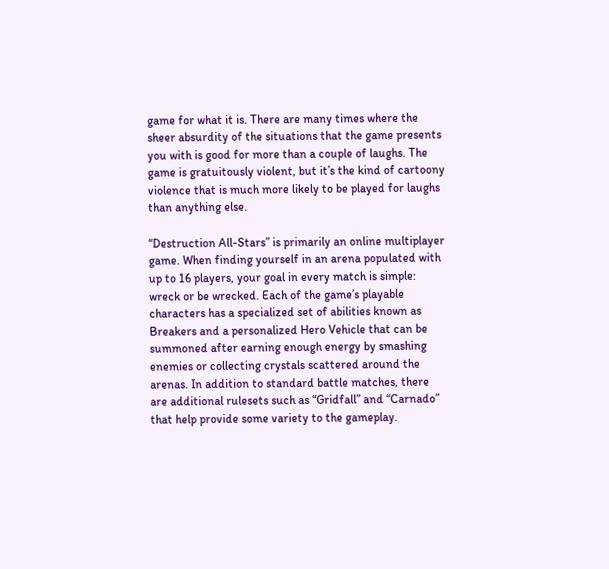game for what it is. There are many times where the sheer absurdity of the situations that the game presents you with is good for more than a couple of laughs. The game is gratuitously violent, but it’s the kind of cartoony violence that is much more likely to be played for laughs than anything else.

“Destruction All-Stars” is primarily an online multiplayer game. When finding yourself in an arena populated with up to 16 players, your goal in every match is simple: wreck or be wrecked. Each of the game’s playable characters has a specialized set of abilities known as Breakers and a personalized Hero Vehicle that can be summoned after earning enough energy by smashing enemies or collecting crystals scattered around the arenas. In addition to standard battle matches, there are additional rulesets such as “Gridfall” and “Carnado” that help provide some variety to the gameplay.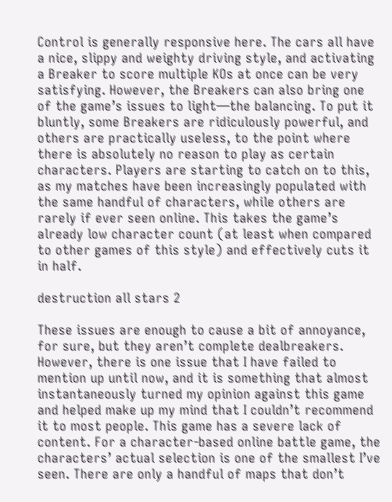Control is generally responsive here. The cars all have a nice, slippy and weighty driving style, and activating a Breaker to score multiple KOs at once can be very satisfying. However, the Breakers can also bring one of the game’s issues to light—the balancing. To put it bluntly, some Breakers are ridiculously powerful, and others are practically useless, to the point where there is absolutely no reason to play as certain characters. Players are starting to catch on to this, as my matches have been increasingly populated with the same handful of characters, while others are rarely if ever seen online. This takes the game’s already low character count (at least when compared to other games of this style) and effectively cuts it in half.

destruction all stars 2

These issues are enough to cause a bit of annoyance, for sure, but they aren’t complete dealbreakers. However, there is one issue that I have failed to mention up until now, and it is something that almost instantaneously turned my opinion against this game and helped make up my mind that I couldn’t recommend it to most people. This game has a severe lack of content. For a character-based online battle game, the characters’ actual selection is one of the smallest I’ve seen. There are only a handful of maps that don’t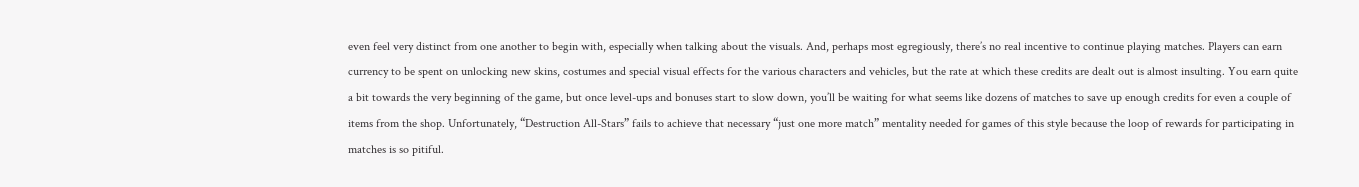even feel very distinct from one another to begin with, especially when talking about the visuals. And, perhaps most egregiously, there’s no real incentive to continue playing matches. Players can earn currency to be spent on unlocking new skins, costumes and special visual effects for the various characters and vehicles, but the rate at which these credits are dealt out is almost insulting. You earn quite a bit towards the very beginning of the game, but once level-ups and bonuses start to slow down, you’ll be waiting for what seems like dozens of matches to save up enough credits for even a couple of items from the shop. Unfortunately, “Destruction All-Stars” fails to achieve that necessary “just one more match” mentality needed for games of this style because the loop of rewards for participating in matches is so pitiful.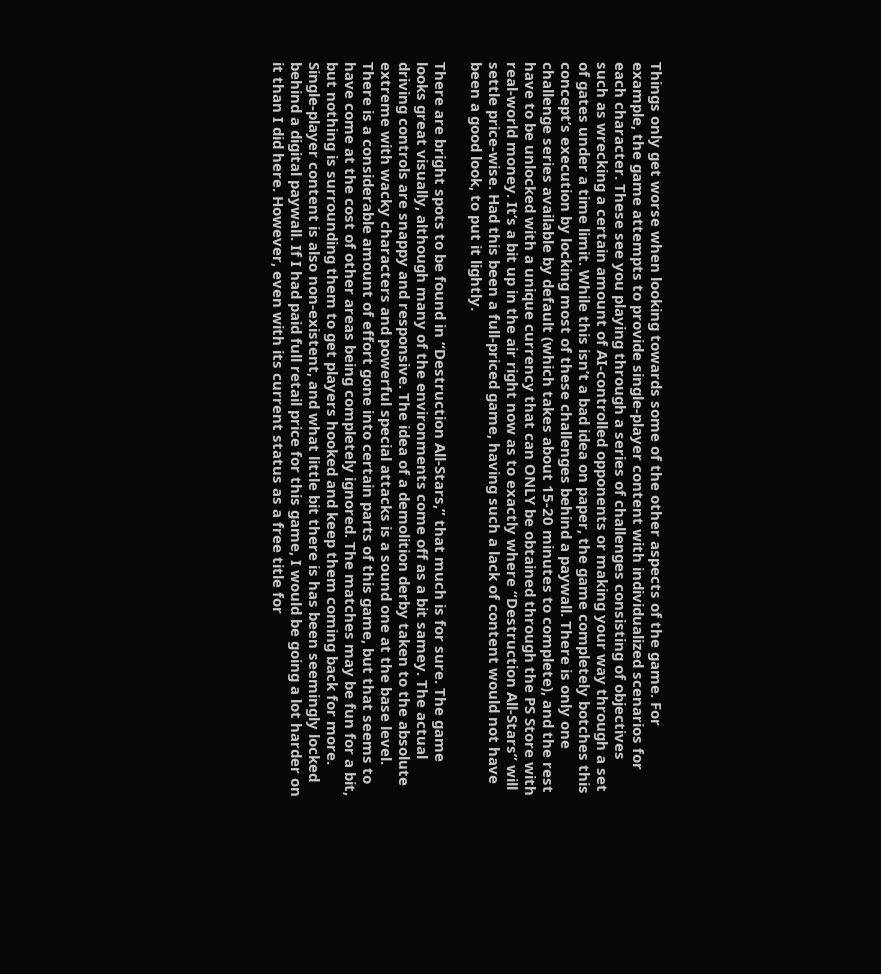Things only get worse when looking towards some of the other aspects of the game. For example, the game attempts to provide single-player content with individualized scenarios for each character. These see you playing through a series of challenges consisting of objectives such as wrecking a certain amount of AI-controlled opponents or making your way through a set of gates under a time limit. While this isn’t a bad idea on paper, the game completely botches this concept’s execution by locking most of these challenges behind a paywall. There is only one challenge series available by default (which takes about 15-20 minutes to complete), and the rest have to be unlocked with a unique currency that can ONLY be obtained through the PS Store with real-world money. It’s a bit up in the air right now as to exactly where “Destruction All-Stars” will settle price-wise. Had this been a full-priced game, having such a lack of content would not have been a good look, to put it lightly.

There are bright spots to be found in “Destruction All-Stars,” that much is for sure. The game looks great visually, although many of the environments come off as a bit samey. The actual driving controls are snappy and responsive. The idea of a demolition derby taken to the absolute extreme with wacky characters and powerful special attacks is a sound one at the base level. There is a considerable amount of effort gone into certain parts of this game, but that seems to have come at the cost of other areas being completely ignored. The matches may be fun for a bit, but nothing is surrounding them to get players hooked and keep them coming back for more. Single-player content is also non-existent, and what little bit there is has been seemingly locked behind a digital paywall. If I had paid full retail price for this game, I would be going a lot harder on it than I did here. However, even with its current status as a free title for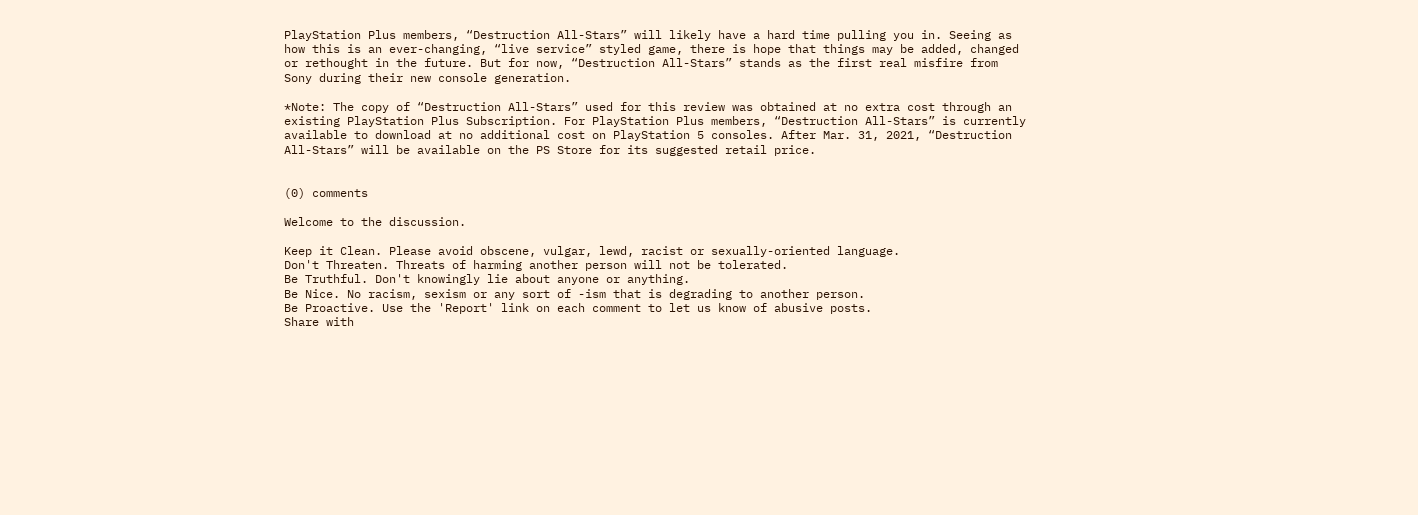PlayStation Plus members, “Destruction All-Stars” will likely have a hard time pulling you in. Seeing as how this is an ever-changing, “live service” styled game, there is hope that things may be added, changed or rethought in the future. But for now, “Destruction All-Stars” stands as the first real misfire from Sony during their new console generation.

*Note: The copy of “Destruction All-Stars” used for this review was obtained at no extra cost through an existing PlayStation Plus Subscription. For PlayStation Plus members, “Destruction All-Stars” is currently available to download at no additional cost on PlayStation 5 consoles. After Mar. 31, 2021, “Destruction All-Stars” will be available on the PS Store for its suggested retail price.


(0) comments

Welcome to the discussion.

Keep it Clean. Please avoid obscene, vulgar, lewd, racist or sexually-oriented language.
Don't Threaten. Threats of harming another person will not be tolerated.
Be Truthful. Don't knowingly lie about anyone or anything.
Be Nice. No racism, sexism or any sort of -ism that is degrading to another person.
Be Proactive. Use the 'Report' link on each comment to let us know of abusive posts.
Share with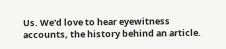Us. We'd love to hear eyewitness accounts, the history behind an article.